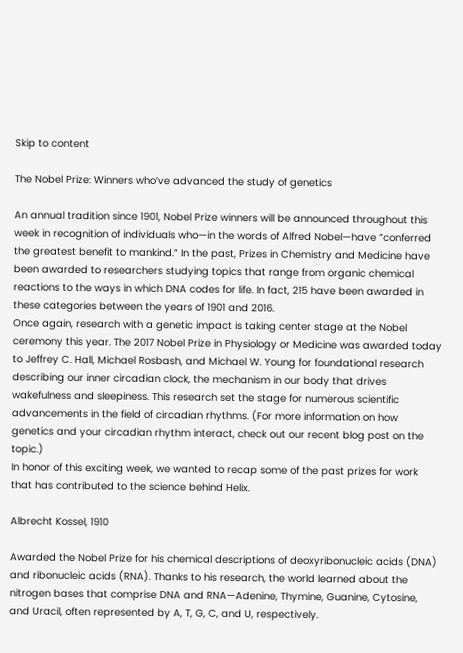Skip to content

The Nobel Prize: Winners who’ve advanced the study of genetics

An annual tradition since 1901, Nobel Prize winners will be announced throughout this week in recognition of individuals who—in the words of Alfred Nobel—have ”conferred the greatest benefit to mankind.” In the past, Prizes in Chemistry and Medicine have been awarded to researchers studying topics that range from organic chemical reactions to the ways in which DNA codes for life. In fact, 215 have been awarded in these categories between the years of 1901 and 2016.
Once again, research with a genetic impact is taking center stage at the Nobel ceremony this year. The 2017 Nobel Prize in Physiology or Medicine was awarded today to Jeffrey C. Hall, Michael Rosbash, and Michael W. Young for foundational research describing our inner circadian clock, the mechanism in our body that drives wakefulness and sleepiness. This research set the stage for numerous scientific advancements in the field of circadian rhythms. (For more information on how genetics and your circadian rhythm interact, check out our recent blog post on the topic.)
In honor of this exciting week, we wanted to recap some of the past prizes for work that has contributed to the science behind Helix.

Albrecht Kossel, 1910

Awarded the Nobel Prize for his chemical descriptions of deoxyribonucleic acids (DNA) and ribonucleic acids (RNA). Thanks to his research, the world learned about the nitrogen bases that comprise DNA and RNA—Adenine, Thymine, Guanine, Cytosine, and Uracil, often represented by A, T, G, C, and U, respectively.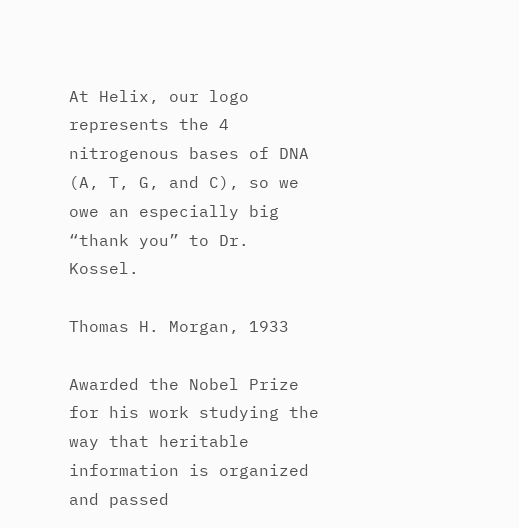At Helix, our logo represents the 4 nitrogenous bases of DNA (A, T, G, and C), so we owe an especially big “thank you” to Dr. Kossel.

Thomas H. Morgan, 1933

Awarded the Nobel Prize for his work studying the way that heritable information is organized and passed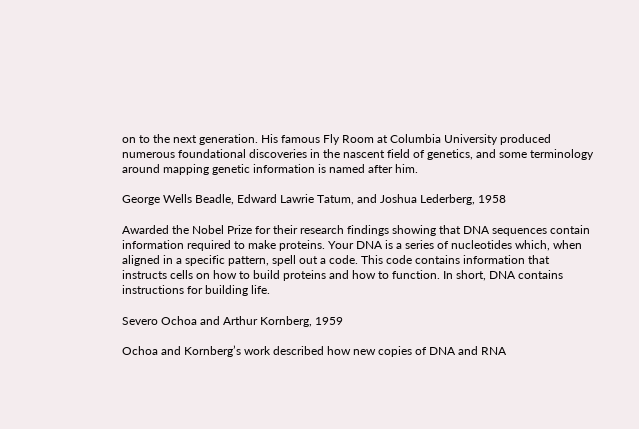on to the next generation. His famous Fly Room at Columbia University produced numerous foundational discoveries in the nascent field of genetics, and some terminology around mapping genetic information is named after him.

George Wells Beadle, Edward Lawrie Tatum, and Joshua Lederberg, 1958

Awarded the Nobel Prize for their research findings showing that DNA sequences contain information required to make proteins. Your DNA is a series of nucleotides which, when aligned in a specific pattern, spell out a code. This code contains information that instructs cells on how to build proteins and how to function. In short, DNA contains instructions for building life.

Severo Ochoa and Arthur Kornberg, 1959

Ochoa and Kornberg’s work described how new copies of DNA and RNA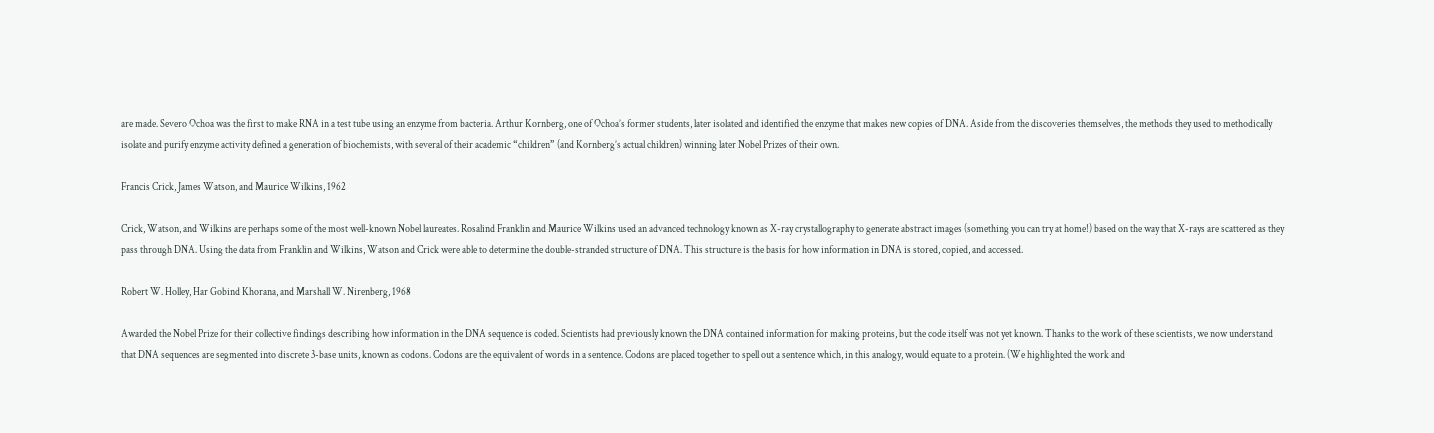are made. Severo Ochoa was the first to make RNA in a test tube using an enzyme from bacteria. Arthur Kornberg, one of Ochoa’s former students, later isolated and identified the enzyme that makes new copies of DNA. Aside from the discoveries themselves, the methods they used to methodically isolate and purify enzyme activity defined a generation of biochemists, with several of their academic “children” (and Kornberg’s actual children) winning later Nobel Prizes of their own.

Francis Crick, James Watson, and Maurice Wilkins, 1962

Crick, Watson, and Wilkins are perhaps some of the most well-known Nobel laureates. Rosalind Franklin and Maurice Wilkins used an advanced technology known as X-ray crystallography to generate abstract images (something you can try at home!) based on the way that X-rays are scattered as they pass through DNA. Using the data from Franklin and Wilkins, Watson and Crick were able to determine the double-stranded structure of DNA. This structure is the basis for how information in DNA is stored, copied, and accessed.

Robert W. Holley, Har Gobind Khorana, and Marshall W. Nirenberg, 1968

Awarded the Nobel Prize for their collective findings describing how information in the DNA sequence is coded. Scientists had previously known the DNA contained information for making proteins, but the code itself was not yet known. Thanks to the work of these scientists, we now understand that DNA sequences are segmented into discrete 3-base units, known as codons. Codons are the equivalent of words in a sentence. Codons are placed together to spell out a sentence which, in this analogy, would equate to a protein. (We highlighted the work and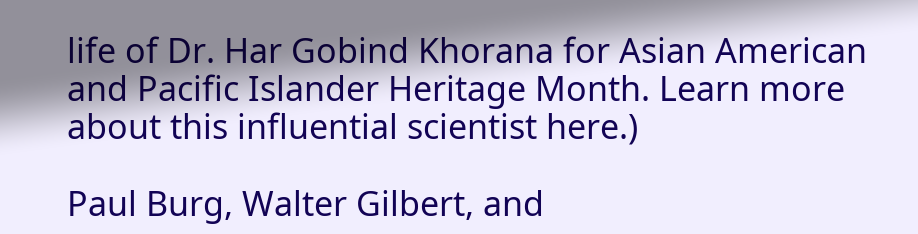life of Dr. Har Gobind Khorana for Asian American and Pacific Islander Heritage Month. Learn more about this influential scientist here.)

Paul Burg, Walter Gilbert, and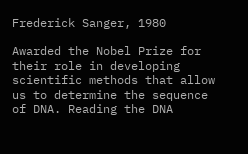Frederick Sanger, 1980

Awarded the Nobel Prize for their role in developing scientific methods that allow us to determine the sequence of DNA. Reading the DNA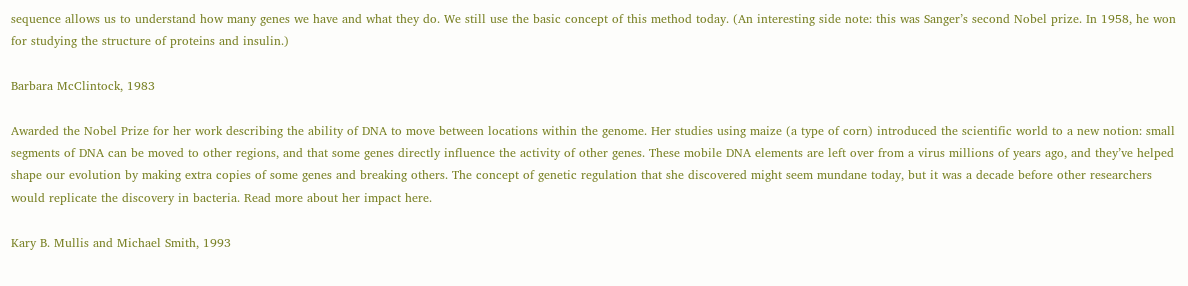sequence allows us to understand how many genes we have and what they do. We still use the basic concept of this method today. (An interesting side note: this was Sanger’s second Nobel prize. In 1958, he won for studying the structure of proteins and insulin.)

Barbara McClintock, 1983

Awarded the Nobel Prize for her work describing the ability of DNA to move between locations within the genome. Her studies using maize (a type of corn) introduced the scientific world to a new notion: small segments of DNA can be moved to other regions, and that some genes directly influence the activity of other genes. These mobile DNA elements are left over from a virus millions of years ago, and they’ve helped shape our evolution by making extra copies of some genes and breaking others. The concept of genetic regulation that she discovered might seem mundane today, but it was a decade before other researchers would replicate the discovery in bacteria. Read more about her impact here.

Kary B. Mullis and Michael Smith, 1993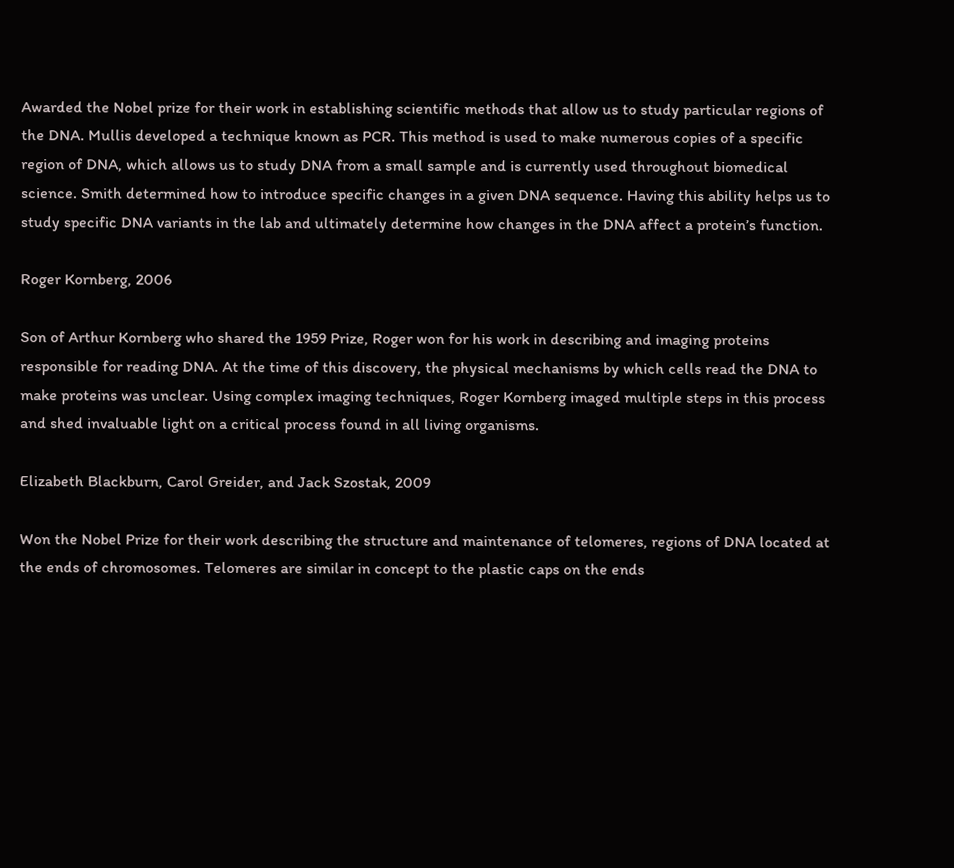Awarded the Nobel prize for their work in establishing scientific methods that allow us to study particular regions of the DNA. Mullis developed a technique known as PCR. This method is used to make numerous copies of a specific region of DNA, which allows us to study DNA from a small sample and is currently used throughout biomedical science. Smith determined how to introduce specific changes in a given DNA sequence. Having this ability helps us to study specific DNA variants in the lab and ultimately determine how changes in the DNA affect a protein’s function.

Roger Kornberg, 2006

Son of Arthur Kornberg who shared the 1959 Prize, Roger won for his work in describing and imaging proteins responsible for reading DNA. At the time of this discovery, the physical mechanisms by which cells read the DNA to make proteins was unclear. Using complex imaging techniques, Roger Kornberg imaged multiple steps in this process and shed invaluable light on a critical process found in all living organisms.

Elizabeth Blackburn, Carol Greider, and Jack Szostak, 2009

Won the Nobel Prize for their work describing the structure and maintenance of telomeres, regions of DNA located at the ends of chromosomes. Telomeres are similar in concept to the plastic caps on the ends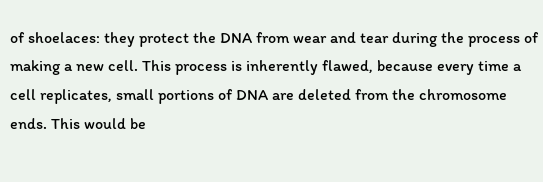of shoelaces: they protect the DNA from wear and tear during the process of making a new cell. This process is inherently flawed, because every time a cell replicates, small portions of DNA are deleted from the chromosome ends. This would be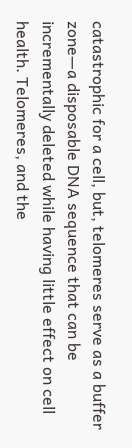catastrophic for a cell, but, telomeres serve as a buffer zone—a disposable DNA sequence that can be incrementally deleted while having little effect on cell health. Telomeres, and the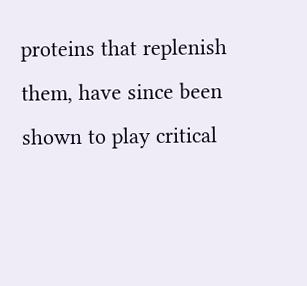proteins that replenish them, have since been shown to play critical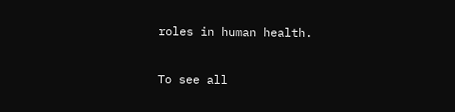roles in human health.

To see all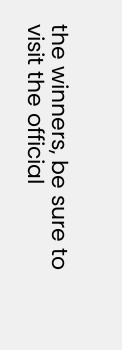the winners, be sure to visit the official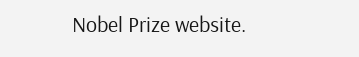Nobel Prize website.